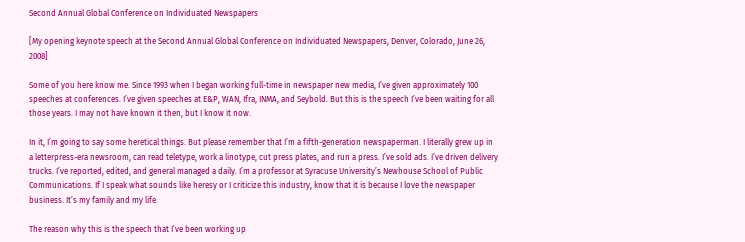Second Annual Global Conference on Individuated Newspapers

[My opening keynote speech at the Second Annual Global Conference on Individuated Newspapers, Denver, Colorado, June 26, 2008]

Some of you here know me. Since 1993 when I began working full-time in newspaper new media, I’ve given approximately 100 speeches at conferences. I’ve given speeches at E&P, WAN, Ifra, INMA, and Seybold. But this is the speech I’ve been waiting for all those years. I may not have known it then, but I know it now.

In it, I’m going to say some heretical things. But please remember that I’m a fifth-generation newspaperman. I literally grew up in a letterpress-era newsroom, can read teletype, work a linotype, cut press plates, and run a press. I’ve sold ads. I’ve driven delivery trucks. I’ve reported, edited, and general managed a daily. I’m a professor at Syracuse University’s Newhouse School of Public Communications. If I speak what sounds like heresy or I criticize this industry, know that it is because I love the newspaper business. It’s my family and my life.

The reason why this is the speech that I’ve been working up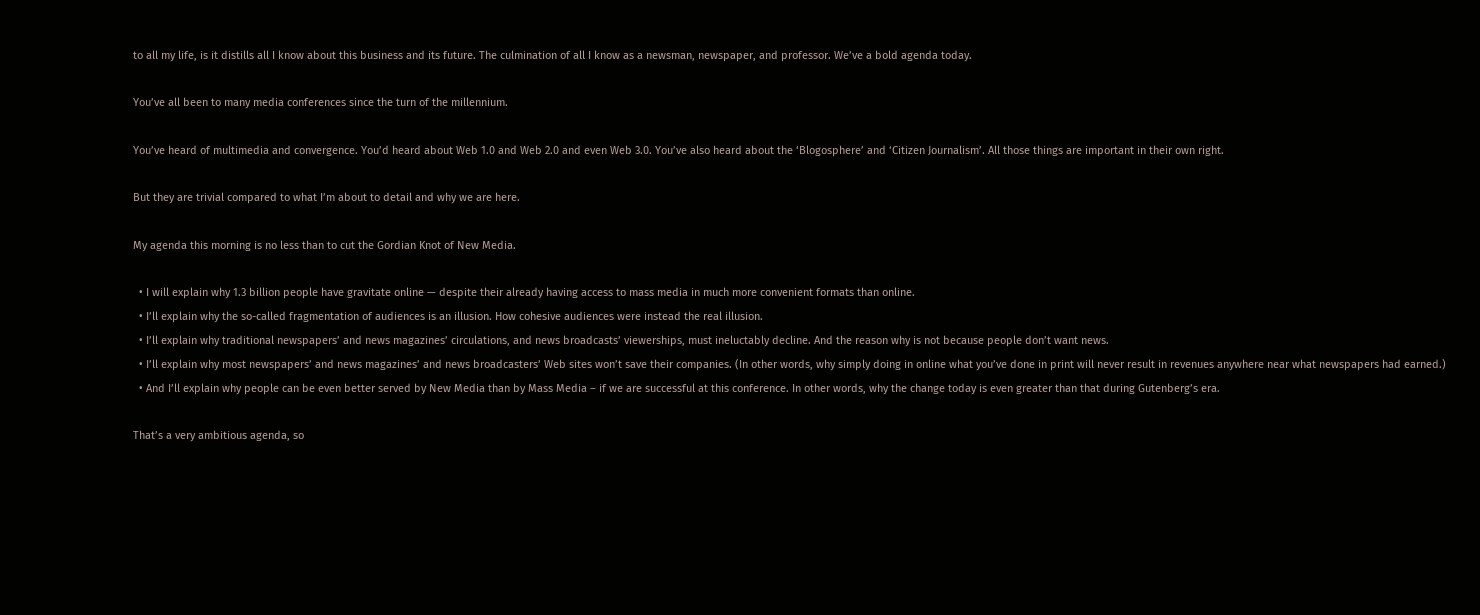to all my life, is it distills all I know about this business and its future. The culmination of all I know as a newsman, newspaper, and professor. We’ve a bold agenda today.

You’ve all been to many media conferences since the turn of the millennium.

You’ve heard of multimedia and convergence. You’d heard about Web 1.0 and Web 2.0 and even Web 3.0. You’ve also heard about the ‘Blogosphere’ and ‘Citizen Journalism’. All those things are important in their own right.

But they are trivial compared to what I’m about to detail and why we are here.

My agenda this morning is no less than to cut the Gordian Knot of New Media.

  • I will explain why 1.3 billion people have gravitate online — despite their already having access to mass media in much more convenient formats than online.
  • I’ll explain why the so-called fragmentation of audiences is an illusion. How cohesive audiences were instead the real illusion.
  • I’ll explain why traditional newspapers’ and news magazines’ circulations, and news broadcasts’ viewerships, must ineluctably decline. And the reason why is not because people don’t want news.
  • I’ll explain why most newspapers’ and news magazines’ and news broadcasters’ Web sites won’t save their companies. (In other words, why simply doing in online what you’ve done in print will never result in revenues anywhere near what newspapers had earned.)
  • And I’ll explain why people can be even better served by New Media than by Mass Media – if we are successful at this conference. In other words, why the change today is even greater than that during Gutenberg’s era.

That’s a very ambitious agenda, so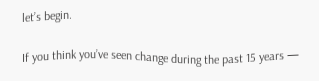let’s begin.

If you think you’ve seen change during the past 15 years —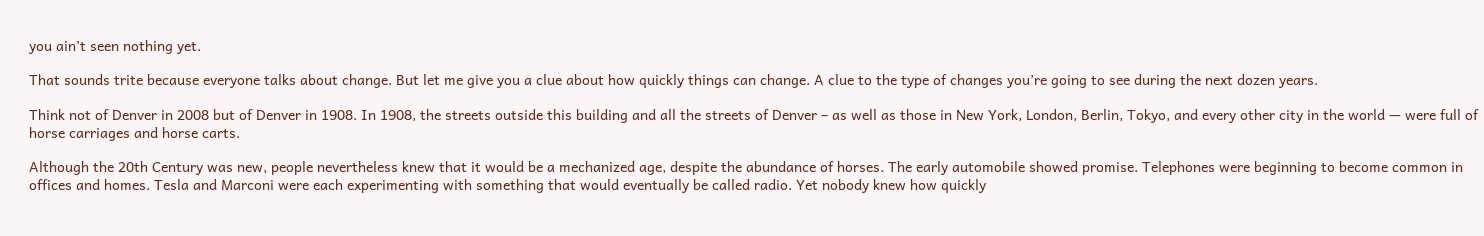you ain’t seen nothing yet.

That sounds trite because everyone talks about change. But let me give you a clue about how quickly things can change. A clue to the type of changes you’re going to see during the next dozen years.

Think not of Denver in 2008 but of Denver in 1908. In 1908, the streets outside this building and all the streets of Denver – as well as those in New York, London, Berlin, Tokyo, and every other city in the world — were full of horse carriages and horse carts.

Although the 20th Century was new, people nevertheless knew that it would be a mechanized age, despite the abundance of horses. The early automobile showed promise. Telephones were beginning to become common in offices and homes. Tesla and Marconi were each experimenting with something that would eventually be called radio. Yet nobody knew how quickly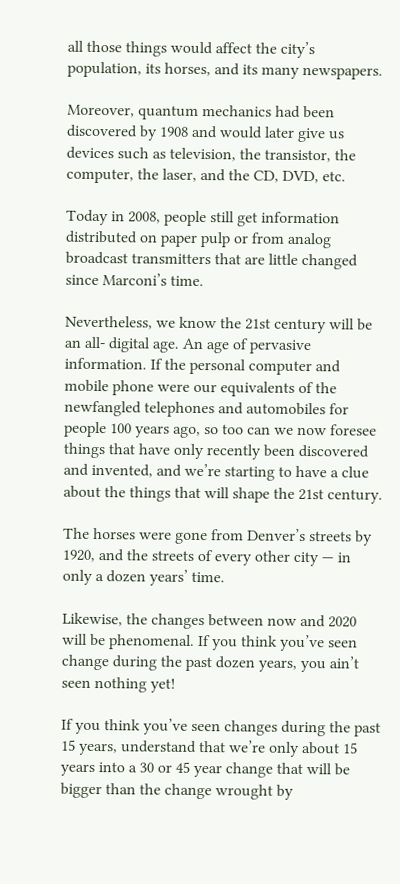all those things would affect the city’s population, its horses, and its many newspapers.

Moreover, quantum mechanics had been discovered by 1908 and would later give us devices such as television, the transistor, the computer, the laser, and the CD, DVD, etc.

Today in 2008, people still get information distributed on paper pulp or from analog broadcast transmitters that are little changed since Marconi’s time.

Nevertheless, we know the 21st century will be an all- digital age. An age of pervasive information. If the personal computer and mobile phone were our equivalents of the newfangled telephones and automobiles for people 100 years ago, so too can we now foresee things that have only recently been discovered and invented, and we’re starting to have a clue about the things that will shape the 21st century.

The horses were gone from Denver’s streets by 1920, and the streets of every other city — in only a dozen years’ time.

Likewise, the changes between now and 2020 will be phenomenal. If you think you’ve seen change during the past dozen years, you ain’t seen nothing yet!

If you think you’ve seen changes during the past 15 years, understand that we’re only about 15 years into a 30 or 45 year change that will be bigger than the change wrought by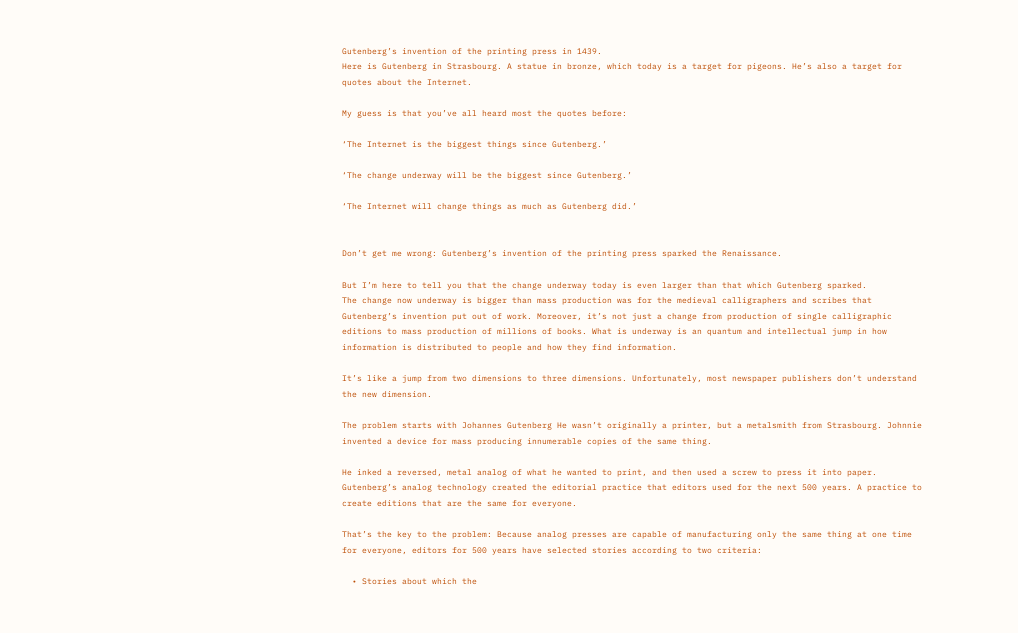Gutenberg’s invention of the printing press in 1439.
Here is Gutenberg in Strasbourg. A statue in bronze, which today is a target for pigeons. He’s also a target for quotes about the Internet.

My guess is that you’ve all heard most the quotes before:

‘The Internet is the biggest things since Gutenberg.’

‘The change underway will be the biggest since Gutenberg.’

‘The Internet will change things as much as Gutenberg did.’


Don’t get me wrong: Gutenberg’s invention of the printing press sparked the Renaissance.

But I’m here to tell you that the change underway today is even larger than that which Gutenberg sparked.
The change now underway is bigger than mass production was for the medieval calligraphers and scribes that Gutenberg’s invention put out of work. Moreover, it’s not just a change from production of single calligraphic editions to mass production of millions of books. What is underway is an quantum and intellectual jump in how information is distributed to people and how they find information.

It’s like a jump from two dimensions to three dimensions. Unfortunately, most newspaper publishers don’t understand the new dimension.

The problem starts with Johannes Gutenberg He wasn’t originally a printer, but a metalsmith from Strasbourg. Johnnie invented a device for mass producing innumerable copies of the same thing.

He inked a reversed, metal analog of what he wanted to print, and then used a screw to press it into paper.
Gutenberg’s analog technology created the editorial practice that editors used for the next 500 years. A practice to create editions that are the same for everyone.

That’s the key to the problem: Because analog presses are capable of manufacturing only the same thing at one time for everyone, editors for 500 years have selected stories according to two criteria:

  • Stories about which the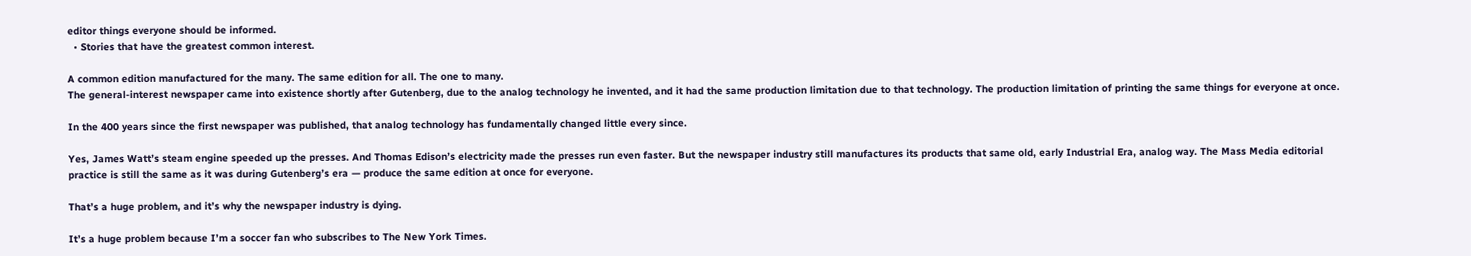editor things everyone should be informed.
  • Stories that have the greatest common interest.

A common edition manufactured for the many. The same edition for all. The one to many.
The general-interest newspaper came into existence shortly after Gutenberg, due to the analog technology he invented, and it had the same production limitation due to that technology. The production limitation of printing the same things for everyone at once.

In the 400 years since the first newspaper was published, that analog technology has fundamentally changed little every since.

Yes, James Watt’s steam engine speeded up the presses. And Thomas Edison’s electricity made the presses run even faster. But the newspaper industry still manufactures its products that same old, early Industrial Era, analog way. The Mass Media editorial practice is still the same as it was during Gutenberg’s era — produce the same edition at once for everyone.

That’s a huge problem, and it’s why the newspaper industry is dying.

It’s a huge problem because I’m a soccer fan who subscribes to The New York Times.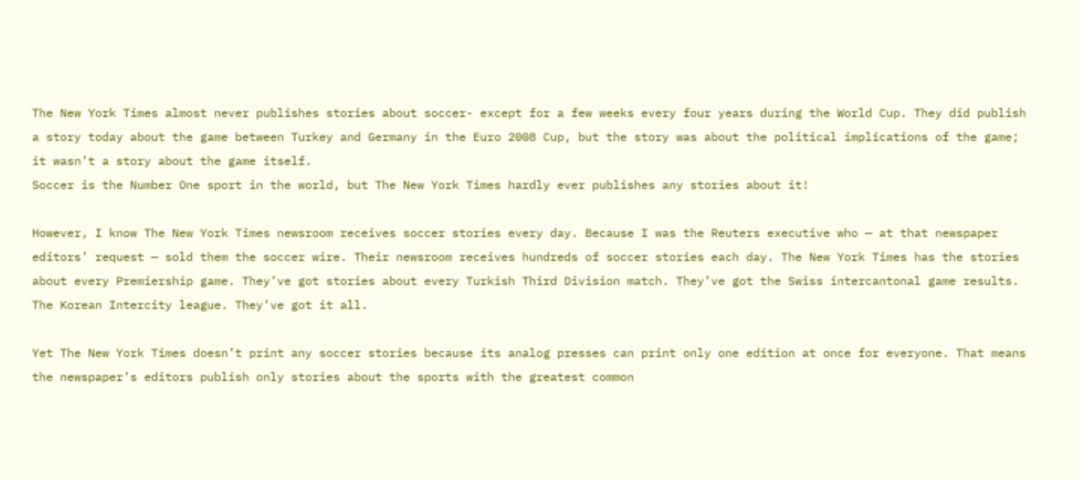The New York Times almost never publishes stories about soccer- except for a few weeks every four years during the World Cup. They did publish a story today about the game between Turkey and Germany in the Euro 2008 Cup, but the story was about the political implications of the game; it wasn’t a story about the game itself.
Soccer is the Number One sport in the world, but The New York Times hardly ever publishes any stories about it!

However, I know The New York Times newsroom receives soccer stories every day. Because I was the Reuters executive who — at that newspaper editors’ request — sold them the soccer wire. Their newsroom receives hundreds of soccer stories each day. The New York Times has the stories about every Premiership game. They’ve got stories about every Turkish Third Division match. They’ve got the Swiss intercantonal game results. The Korean Intercity league. They’ve got it all.

Yet The New York Times doesn’t print any soccer stories because its analog presses can print only one edition at once for everyone. That means the newspaper’s editors publish only stories about the sports with the greatest common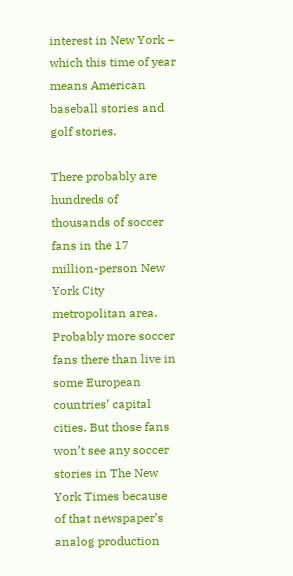interest in New York – which this time of year means American baseball stories and golf stories.

There probably are hundreds of thousands of soccer fans in the 17 million-person New York City metropolitan area. Probably more soccer fans there than live in some European countries’ capital cities. But those fans won’t see any soccer stories in The New York Times because of that newspaper’s analog production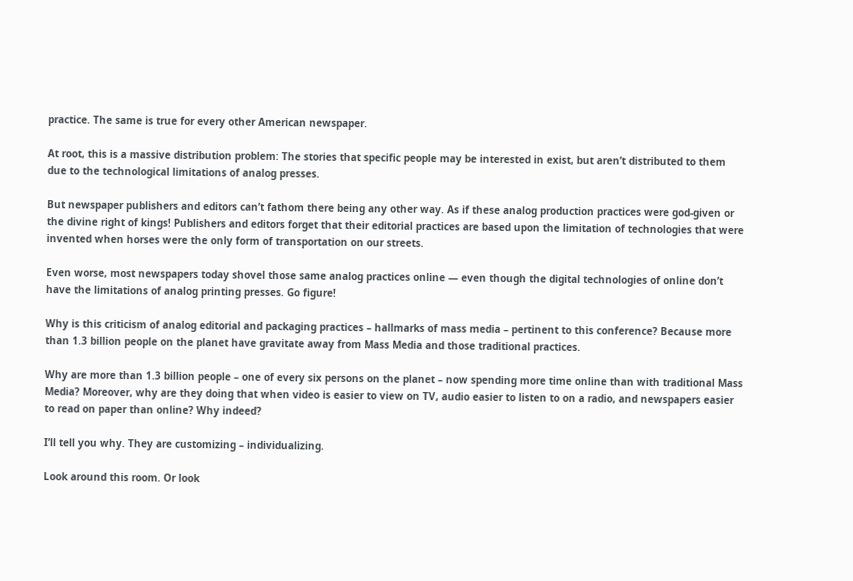practice. The same is true for every other American newspaper.

At root, this is a massive distribution problem: The stories that specific people may be interested in exist, but aren’t distributed to them due to the technological limitations of analog presses.

But newspaper publishers and editors can’t fathom there being any other way. As if these analog production practices were god-given or the divine right of kings! Publishers and editors forget that their editorial practices are based upon the limitation of technologies that were invented when horses were the only form of transportation on our streets.

Even worse, most newspapers today shovel those same analog practices online — even though the digital technologies of online don’t have the limitations of analog printing presses. Go figure!

Why is this criticism of analog editorial and packaging practices – hallmarks of mass media – pertinent to this conference? Because more than 1.3 billion people on the planet have gravitate away from Mass Media and those traditional practices.

Why are more than 1.3 billion people – one of every six persons on the planet – now spending more time online than with traditional Mass Media? Moreover, why are they doing that when video is easier to view on TV, audio easier to listen to on a radio, and newspapers easier to read on paper than online? Why indeed?

I’ll tell you why. They are customizing – individualizing.

Look around this room. Or look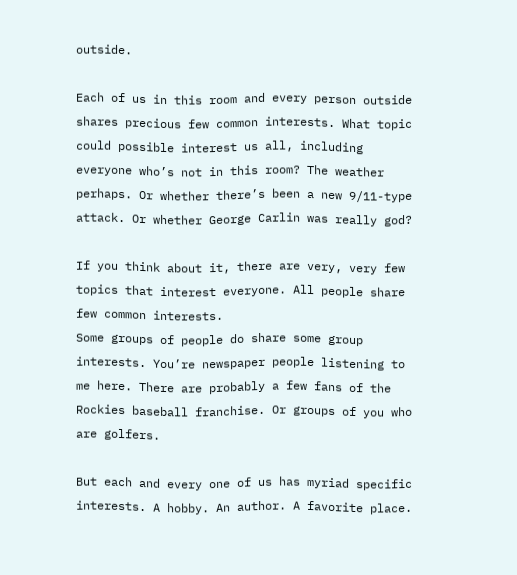outside.

Each of us in this room and every person outside shares precious few common interests. What topic could possible interest us all, including everyone who’s not in this room? The weather perhaps. Or whether there’s been a new 9/11-type attack. Or whether George Carlin was really god?

If you think about it, there are very, very few topics that interest everyone. All people share few common interests.
Some groups of people do share some group interests. You’re newspaper people listening to me here. There are probably a few fans of the Rockies baseball franchise. Or groups of you who are golfers.

But each and every one of us has myriad specific interests. A hobby. An author. A favorite place.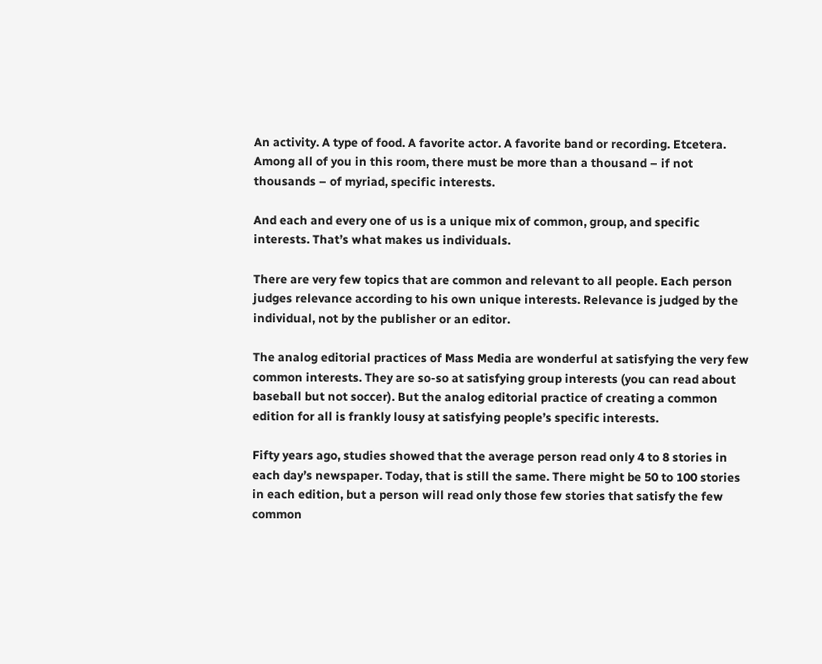An activity. A type of food. A favorite actor. A favorite band or recording. Etcetera. Among all of you in this room, there must be more than a thousand – if not thousands – of myriad, specific interests.

And each and every one of us is a unique mix of common, group, and specific interests. That’s what makes us individuals.

There are very few topics that are common and relevant to all people. Each person judges relevance according to his own unique interests. Relevance is judged by the individual, not by the publisher or an editor.

The analog editorial practices of Mass Media are wonderful at satisfying the very few common interests. They are so-so at satisfying group interests (you can read about baseball but not soccer). But the analog editorial practice of creating a common edition for all is frankly lousy at satisfying people’s specific interests.

Fifty years ago, studies showed that the average person read only 4 to 8 stories in each day’s newspaper. Today, that is still the same. There might be 50 to 100 stories in each edition, but a person will read only those few stories that satisfy the few common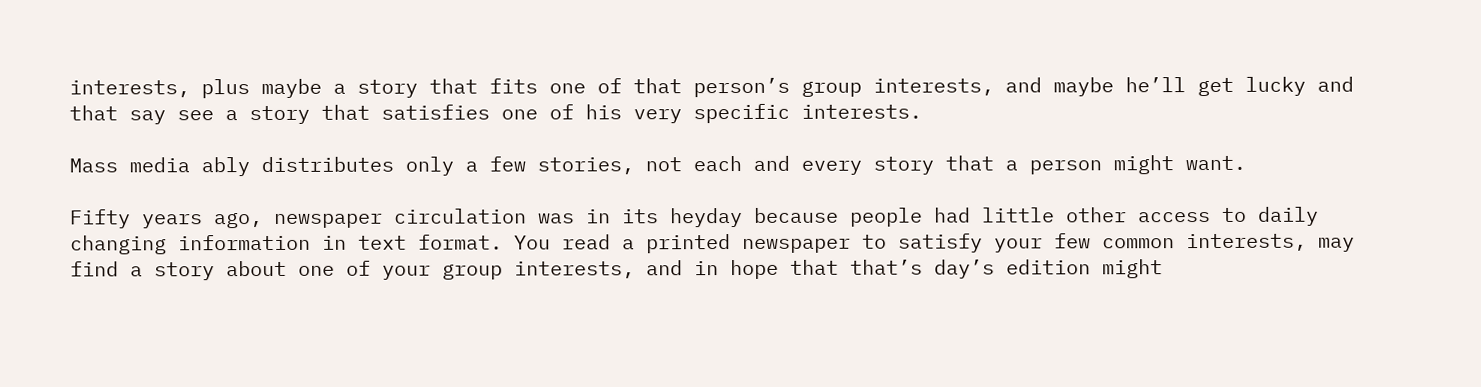interests, plus maybe a story that fits one of that person’s group interests, and maybe he’ll get lucky and that say see a story that satisfies one of his very specific interests.

Mass media ably distributes only a few stories, not each and every story that a person might want.

Fifty years ago, newspaper circulation was in its heyday because people had little other access to daily changing information in text format. You read a printed newspaper to satisfy your few common interests, may find a story about one of your group interests, and in hope that that’s day’s edition might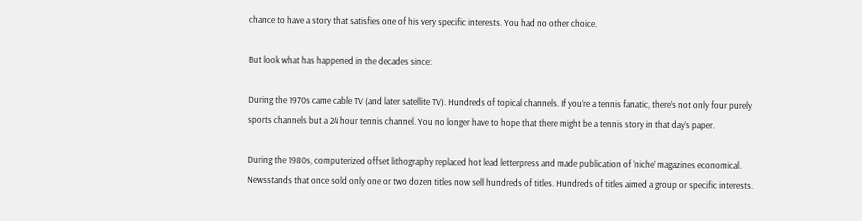chance to have a story that satisfies one of his very specific interests. You had no other choice.

But look what has happened in the decades since:

During the 1970s came cable TV (and later satellite TV). Hundreds of topical channels. If you’re a tennis fanatic, there’s not only four purely sports channels but a 24 hour tennis channel. You no longer have to hope that there might be a tennis story in that day’s paper.

During the 1980s, computerized offset lithography replaced hot lead letterpress and made publication of ‘niche’ magazines economical. Newsstands that once sold only one or two dozen titles now sell hundreds of titles. Hundreds of titles aimed a group or specific interests.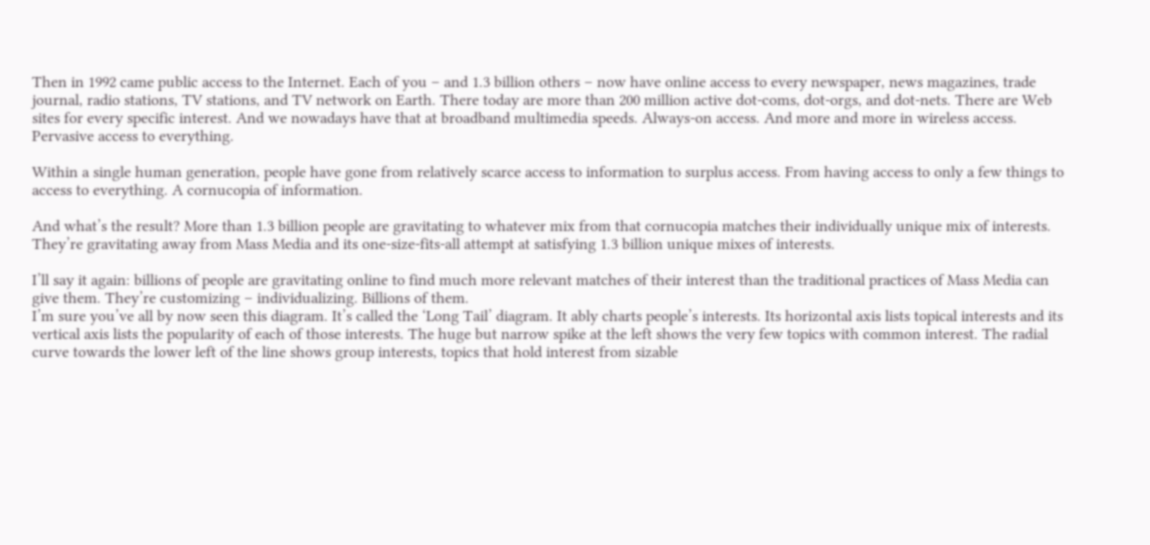Then in 1992 came public access to the Internet. Each of you – and 1.3 billion others – now have online access to every newspaper, news magazines, trade journal, radio stations, TV stations, and TV network on Earth. There today are more than 200 million active dot-coms, dot-orgs, and dot-nets. There are Web sites for every specific interest. And we nowadays have that at broadband multimedia speeds. Always-on access. And more and more in wireless access. Pervasive access to everything.

Within a single human generation, people have gone from relatively scarce access to information to surplus access. From having access to only a few things to access to everything. A cornucopia of information.

And what’s the result? More than 1.3 billion people are gravitating to whatever mix from that cornucopia matches their individually unique mix of interests. They’re gravitating away from Mass Media and its one-size-fits-all attempt at satisfying 1.3 billion unique mixes of interests.

I’ll say it again: billions of people are gravitating online to find much more relevant matches of their interest than the traditional practices of Mass Media can give them. They’re customizing – individualizing. Billions of them.
I’m sure you’ve all by now seen this diagram. It’s called the ‘Long Tail’ diagram. It ably charts people’s interests. Its horizontal axis lists topical interests and its vertical axis lists the popularity of each of those interests. The huge but narrow spike at the left shows the very few topics with common interest. The radial curve towards the lower left of the line shows group interests, topics that hold interest from sizable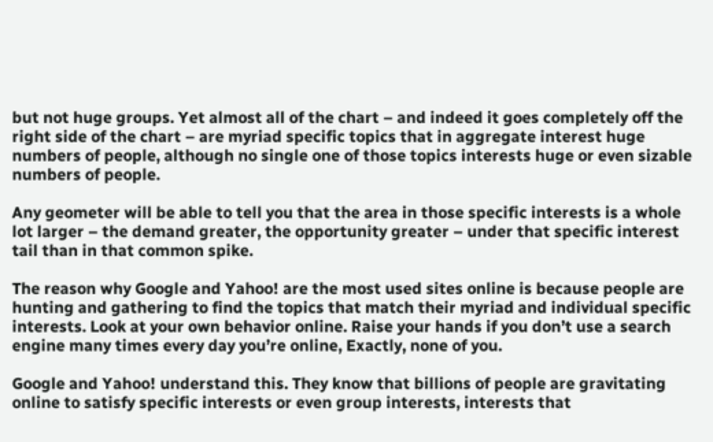but not huge groups. Yet almost all of the chart – and indeed it goes completely off the right side of the chart – are myriad specific topics that in aggregate interest huge numbers of people, although no single one of those topics interests huge or even sizable numbers of people.

Any geometer will be able to tell you that the area in those specific interests is a whole lot larger – the demand greater, the opportunity greater – under that specific interest tail than in that common spike.

The reason why Google and Yahoo! are the most used sites online is because people are hunting and gathering to find the topics that match their myriad and individual specific interests. Look at your own behavior online. Raise your hands if you don’t use a search engine many times every day you’re online, Exactly, none of you.

Google and Yahoo! understand this. They know that billions of people are gravitating online to satisfy specific interests or even group interests, interests that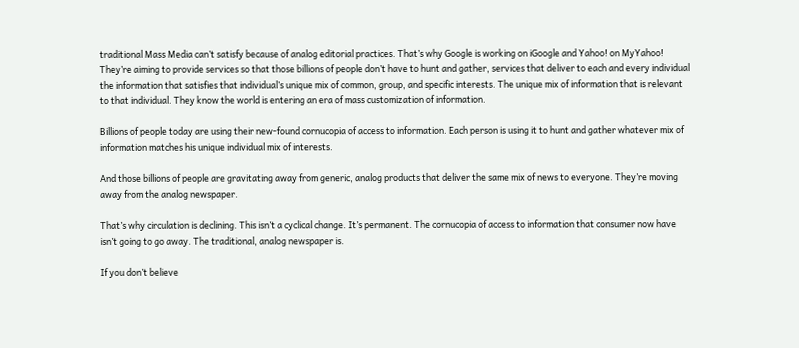traditional Mass Media can’t satisfy because of analog editorial practices. That’s why Google is working on iGoogle and Yahoo! on MyYahoo! They’re aiming to provide services so that those billions of people don’t have to hunt and gather, services that deliver to each and every individual the information that satisfies that individual’s unique mix of common, group, and specific interests. The unique mix of information that is relevant to that individual. They know the world is entering an era of mass customization of information.

Billions of people today are using their new-found cornucopia of access to information. Each person is using it to hunt and gather whatever mix of information matches his unique individual mix of interests.

And those billions of people are gravitating away from generic, analog products that deliver the same mix of news to everyone. They’re moving away from the analog newspaper.

That’s why circulation is declining. This isn’t a cyclical change. It’s permanent. The cornucopia of access to information that consumer now have isn’t going to go away. The traditional, analog newspaper is.

If you don’t believe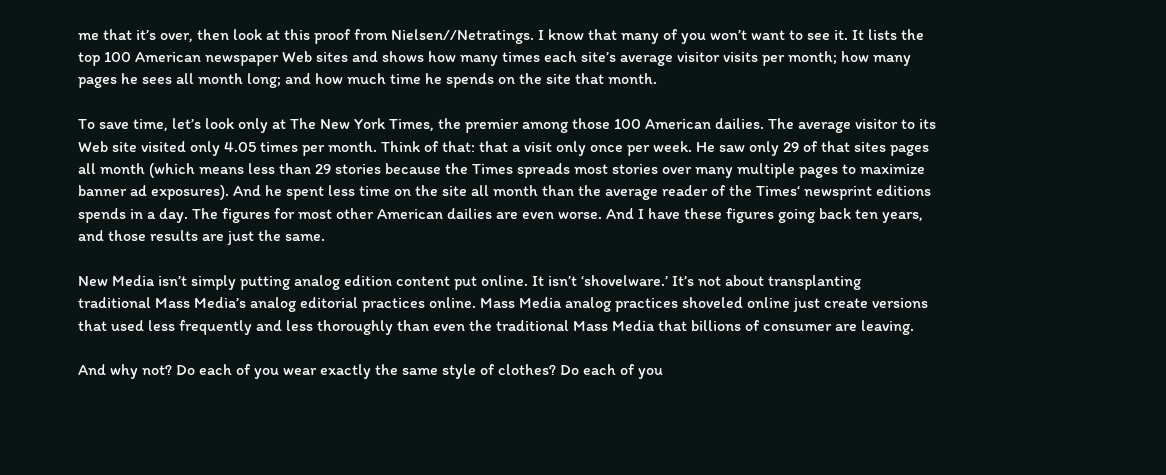me that it’s over, then look at this proof from Nielsen//Netratings. I know that many of you won’t want to see it. It lists the top 100 American newspaper Web sites and shows how many times each site’s average visitor visits per month; how many pages he sees all month long; and how much time he spends on the site that month.

To save time, let’s look only at The New York Times, the premier among those 100 American dailies. The average visitor to its Web site visited only 4.05 times per month. Think of that: that a visit only once per week. He saw only 29 of that sites pages all month (which means less than 29 stories because the Times spreads most stories over many multiple pages to maximize banner ad exposures). And he spent less time on the site all month than the average reader of the Times‘ newsprint editions spends in a day. The figures for most other American dailies are even worse. And I have these figures going back ten years, and those results are just the same.

New Media isn’t simply putting analog edition content put online. It isn’t ‘shovelware.’ It’s not about transplanting traditional Mass Media’s analog editorial practices online. Mass Media analog practices shoveled online just create versions that used less frequently and less thoroughly than even the traditional Mass Media that billions of consumer are leaving.

And why not? Do each of you wear exactly the same style of clothes? Do each of you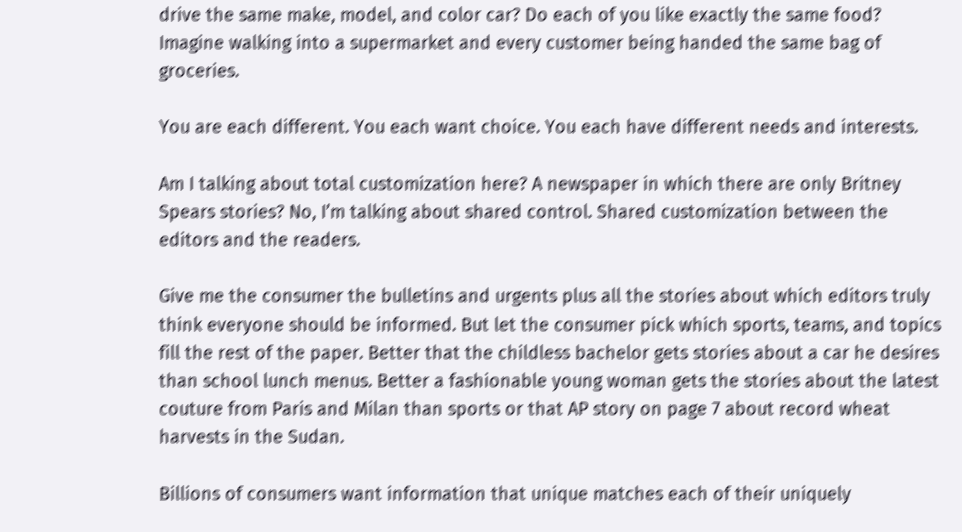drive the same make, model, and color car? Do each of you like exactly the same food? Imagine walking into a supermarket and every customer being handed the same bag of groceries.

You are each different. You each want choice. You each have different needs and interests.

Am I talking about total customization here? A newspaper in which there are only Britney Spears stories? No, I’m talking about shared control. Shared customization between the editors and the readers.

Give me the consumer the bulletins and urgents plus all the stories about which editors truly think everyone should be informed. But let the consumer pick which sports, teams, and topics fill the rest of the paper. Better that the childless bachelor gets stories about a car he desires than school lunch menus. Better a fashionable young woman gets the stories about the latest couture from Paris and Milan than sports or that AP story on page 7 about record wheat harvests in the Sudan.

Billions of consumers want information that unique matches each of their uniquely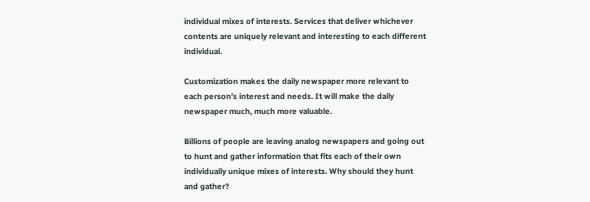individual mixes of interests. Services that deliver whichever contents are uniquely relevant and interesting to each different individual.

Customization makes the daily newspaper more relevant to each person’s interest and needs. It will make the daily newspaper much, much more valuable.

Billions of people are leaving analog newspapers and going out to hunt and gather information that fits each of their own individually unique mixes of interests. Why should they hunt and gather?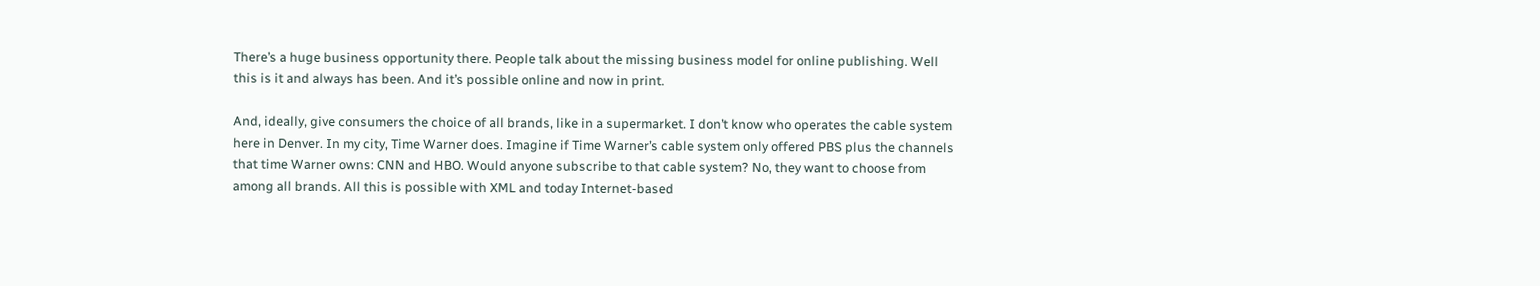There’s a huge business opportunity there. People talk about the missing business model for online publishing. Well this is it and always has been. And it’s possible online and now in print.

And, ideally, give consumers the choice of all brands, like in a supermarket. I don’t know who operates the cable system here in Denver. In my city, Time Warner does. Imagine if Time Warner’s cable system only offered PBS plus the channels that time Warner owns: CNN and HBO. Would anyone subscribe to that cable system? No, they want to choose from among all brands. All this is possible with XML and today Internet-based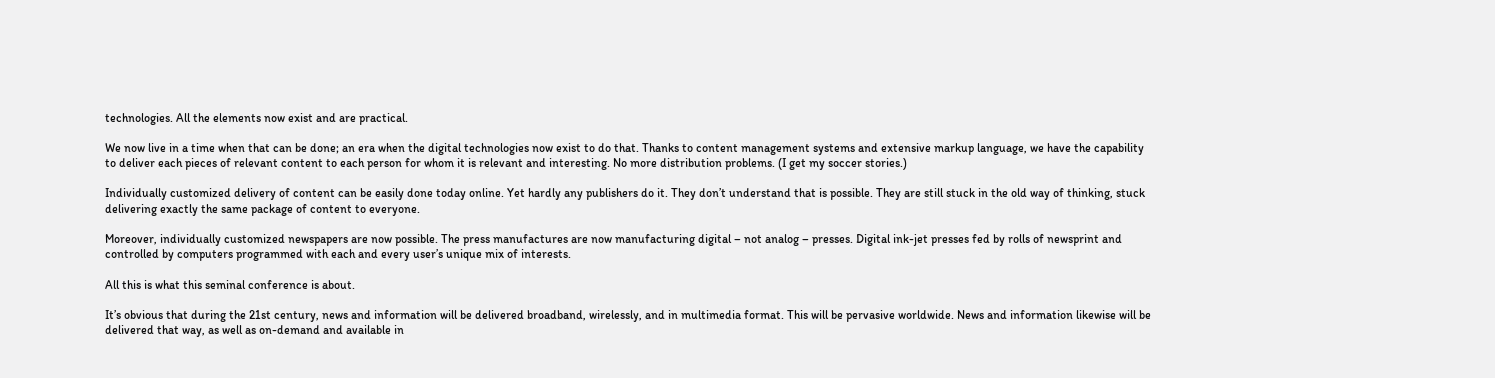technologies. All the elements now exist and are practical.

We now live in a time when that can be done; an era when the digital technologies now exist to do that. Thanks to content management systems and extensive markup language, we have the capability to deliver each pieces of relevant content to each person for whom it is relevant and interesting. No more distribution problems. (I get my soccer stories.)

Individually customized delivery of content can be easily done today online. Yet hardly any publishers do it. They don’t understand that is possible. They are still stuck in the old way of thinking, stuck delivering exactly the same package of content to everyone.

Moreover, individually customized newspapers are now possible. The press manufactures are now manufacturing digital – not analog – presses. Digital ink-jet presses fed by rolls of newsprint and controlled by computers programmed with each and every user’s unique mix of interests.

All this is what this seminal conference is about.

It’s obvious that during the 21st century, news and information will be delivered broadband, wirelessly, and in multimedia format. This will be pervasive worldwide. News and information likewise will be delivered that way, as well as on-demand and available in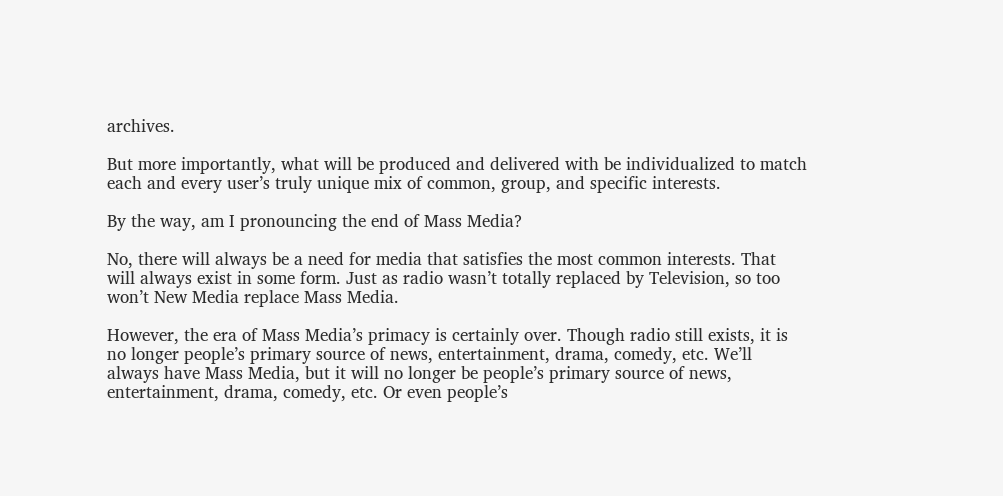archives.

But more importantly, what will be produced and delivered with be individualized to match each and every user’s truly unique mix of common, group, and specific interests.

By the way, am I pronouncing the end of Mass Media?

No, there will always be a need for media that satisfies the most common interests. That will always exist in some form. Just as radio wasn’t totally replaced by Television, so too won’t New Media replace Mass Media.

However, the era of Mass Media’s primacy is certainly over. Though radio still exists, it is no longer people’s primary source of news, entertainment, drama, comedy, etc. We’ll always have Mass Media, but it will no longer be people’s primary source of news, entertainment, drama, comedy, etc. Or even people’s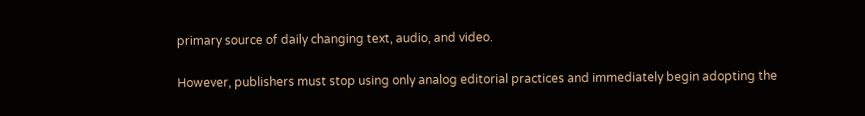primary source of daily changing text, audio, and video.

However, publishers must stop using only analog editorial practices and immediately begin adopting the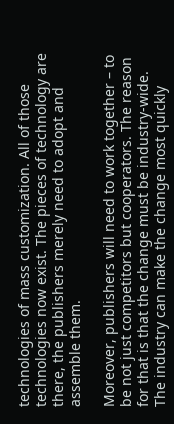technologies of mass customization. All of those technologies now exist. The pieces of technology are there, the publishers merely need to adopt and assemble them.

Moreover, publishers will need to work together – to be not just competitors but cooperators. The reason for that is that the change must be industry-wide. The industry can make the change most quickly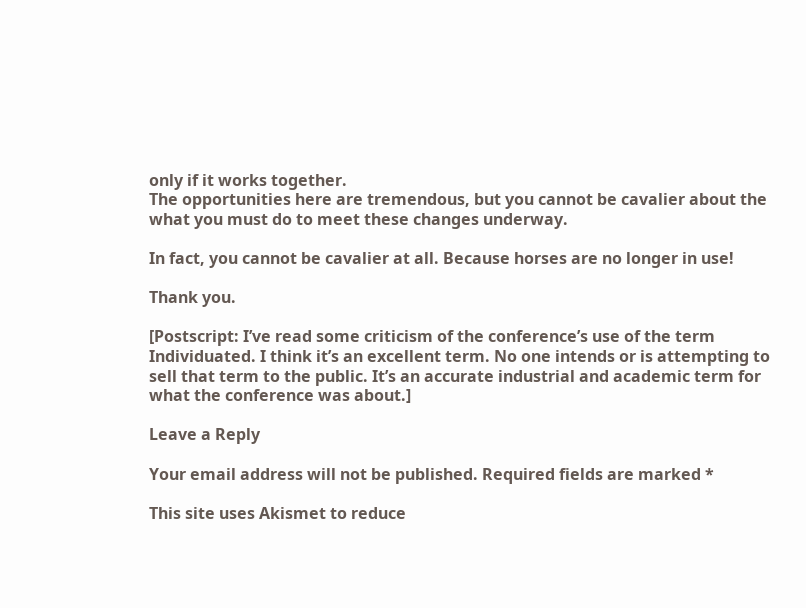only if it works together.
The opportunities here are tremendous, but you cannot be cavalier about the what you must do to meet these changes underway.

In fact, you cannot be cavalier at all. Because horses are no longer in use!

Thank you.

[Postscript: I’ve read some criticism of the conference’s use of the term Individuated. I think it’s an excellent term. No one intends or is attempting to sell that term to the public. It’s an accurate industrial and academic term for what the conference was about.]

Leave a Reply

Your email address will not be published. Required fields are marked *

This site uses Akismet to reduce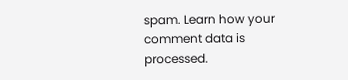spam. Learn how your comment data is processed.